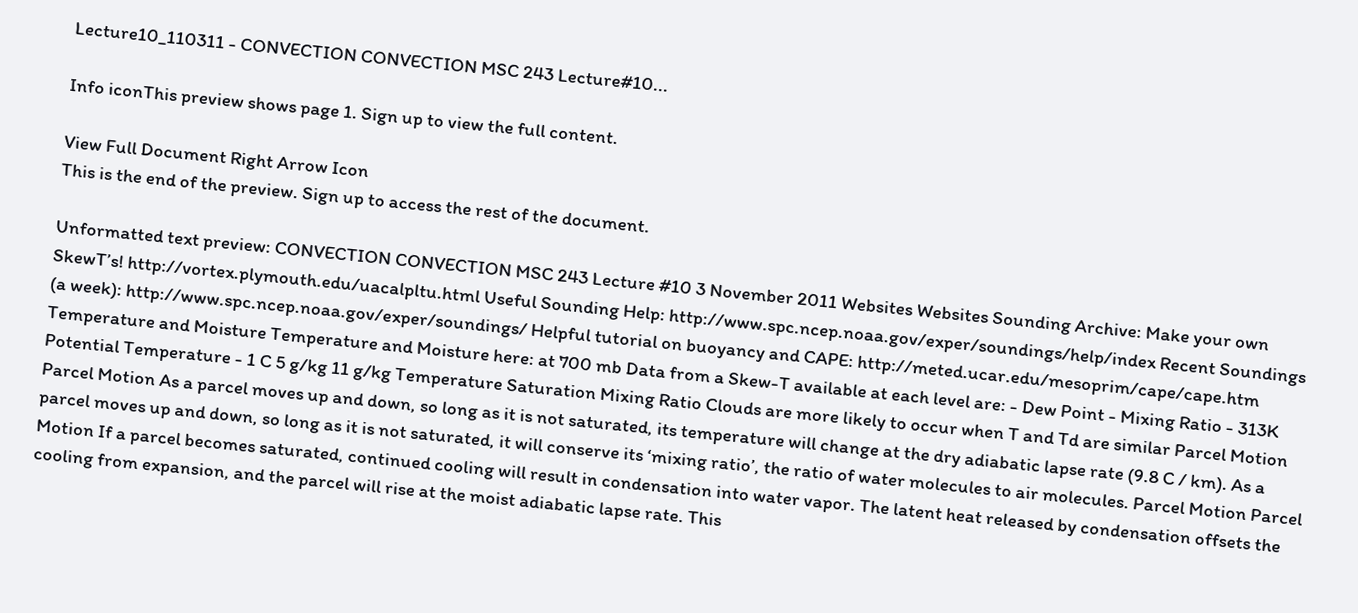Lecture10_110311 - CONVECTION CONVECTION MSC 243 Lecture#10...

Info iconThis preview shows page 1. Sign up to view the full content.

View Full Document Right Arrow Icon
This is the end of the preview. Sign up to access the rest of the document.

Unformatted text preview: CONVECTION CONVECTION MSC 243 Lecture #10 3 November 2011 Websites Websites Sounding Archive: Make your own SkewT’s! http://vortex.plymouth.edu/uacalpltu.html Useful Sounding Help: http://www.spc.ncep.noaa.gov/exper/soundings/help/index Recent Soundings (a week): http://www.spc.ncep.noaa.gov/exper/soundings/ Helpful tutorial on buoyancy and CAPE: http://meted.ucar.edu/mesoprim/cape/cape.htm Temperature and Moisture Temperature and Moisture here: at 700 mb Data from a Skew-T available at each level are: - Dew Point - Mixing Ratio - 313K Potential Temperature - 1 C 5 g/kg 11 g/kg Temperature Saturation Mixing Ratio Clouds are more likely to occur when T and Td are similar Parcel Motion Parcel Motion As a parcel moves up and down, so long as it is not saturated, its temperature will change at the dry adiabatic lapse rate (9.8 C / km). As a parcel moves up and down, so long as it is not saturated, it will conserve its ‘mixing ratio’, the ratio of water molecules to air molecules. Parcel Motion Parcel Motion If a parcel becomes saturated, continued cooling will result in condensation into water vapor. The latent heat released by condensation offsets the cooling from expansion, and the parcel will rise at the moist adiabatic lapse rate. This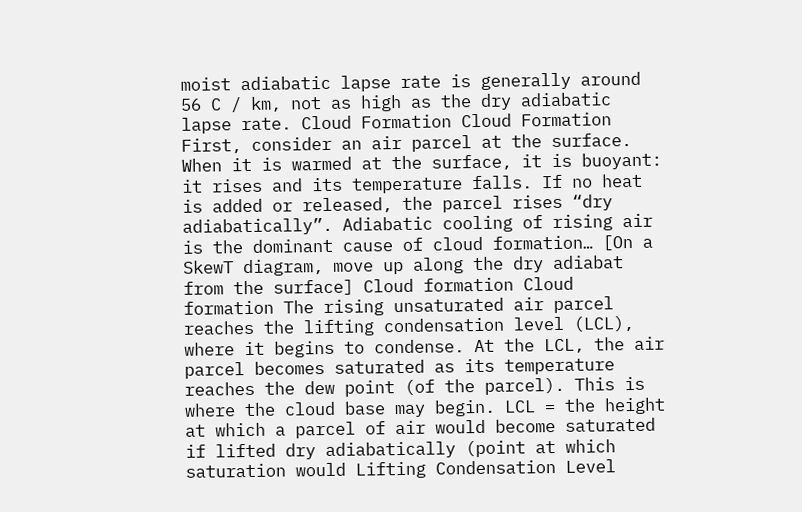moist adiabatic lapse rate is generally around 56 C / km, not as high as the dry adiabatic lapse rate. Cloud Formation Cloud Formation First, consider an air parcel at the surface. When it is warmed at the surface, it is buoyant: it rises and its temperature falls. If no heat is added or released, the parcel rises “dry adiabatically”. Adiabatic cooling of rising air is the dominant cause of cloud formation… [On a SkewT diagram, move up along the dry adiabat from the surface] Cloud formation Cloud formation The rising unsaturated air parcel reaches the lifting condensation level (LCL), where it begins to condense. At the LCL, the air parcel becomes saturated as its temperature reaches the dew point (of the parcel). This is where the cloud base may begin. LCL = the height at which a parcel of air would become saturated if lifted dry adiabatically (point at which saturation would Lifting Condensation Level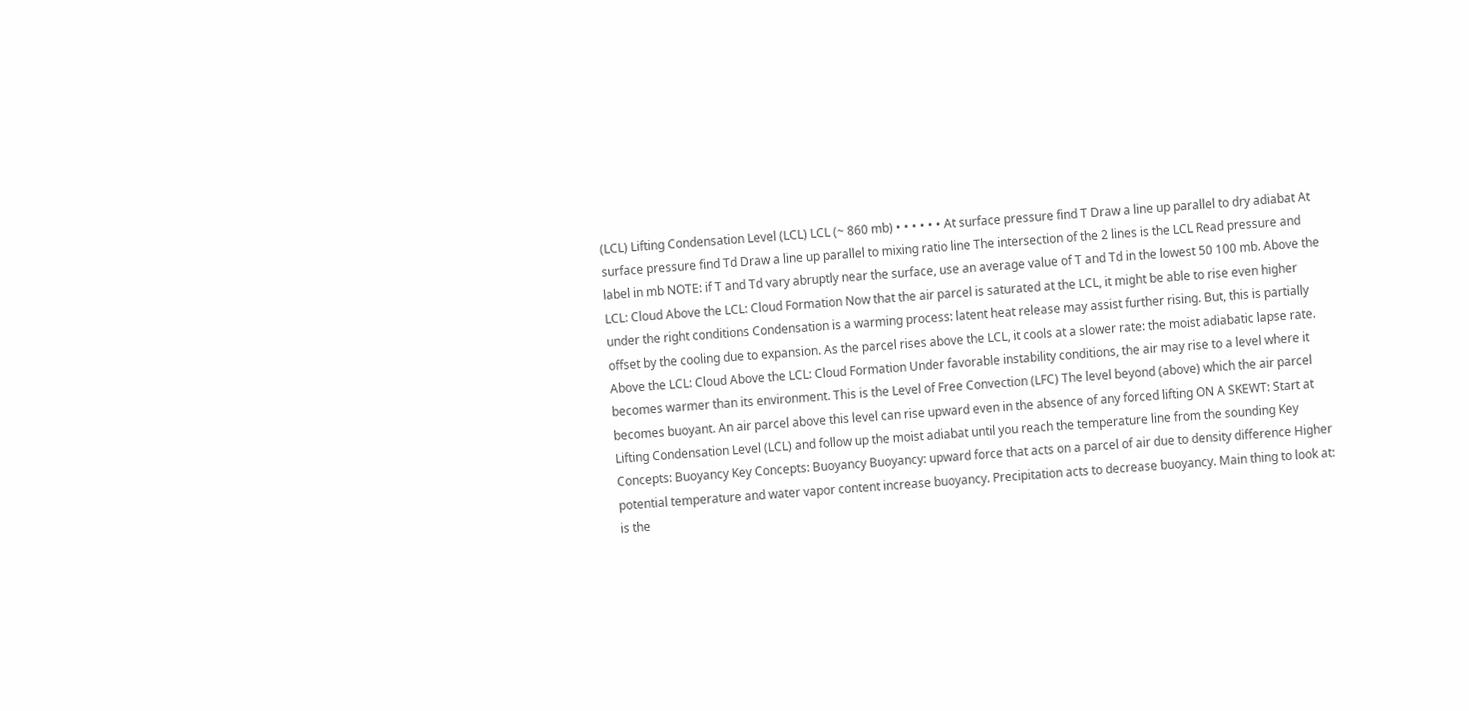(LCL) Lifting Condensation Level (LCL) LCL (~ 860 mb) • • • • • • At surface pressure find T Draw a line up parallel to dry adiabat At surface pressure find Td Draw a line up parallel to mixing ratio line The intersection of the 2 lines is the LCL Read pressure and label in mb NOTE: if T and Td vary abruptly near the surface, use an average value of T and Td in the lowest 50 100 mb. Above the LCL: Cloud Above the LCL: Cloud Formation Now that the air parcel is saturated at the LCL, it might be able to rise even higher under the right conditions Condensation is a warming process: latent heat release may assist further rising. But, this is partially offset by the cooling due to expansion. As the parcel rises above the LCL, it cools at a slower rate: the moist adiabatic lapse rate. Above the LCL: Cloud Above the LCL: Cloud Formation Under favorable instability conditions, the air may rise to a level where it becomes warmer than its environment. This is the Level of Free Convection (LFC) The level beyond (above) which the air parcel becomes buoyant. An air parcel above this level can rise upward even in the absence of any forced lifting ON A SKEWT: Start at Lifting Condensation Level (LCL) and follow up the moist adiabat until you reach the temperature line from the sounding Key Concepts: Buoyancy Key Concepts: Buoyancy Buoyancy: upward force that acts on a parcel of air due to density difference Higher potential temperature and water vapor content increase buoyancy. Precipitation acts to decrease buoyancy. Main thing to look at: is the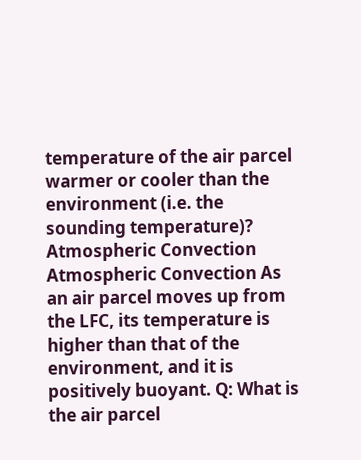temperature of the air parcel warmer or cooler than the environment (i.e. the sounding temperature)? Atmospheric Convection Atmospheric Convection As an air parcel moves up from the LFC, its temperature is higher than that of the environment, and it is positively buoyant. Q: What is the air parcel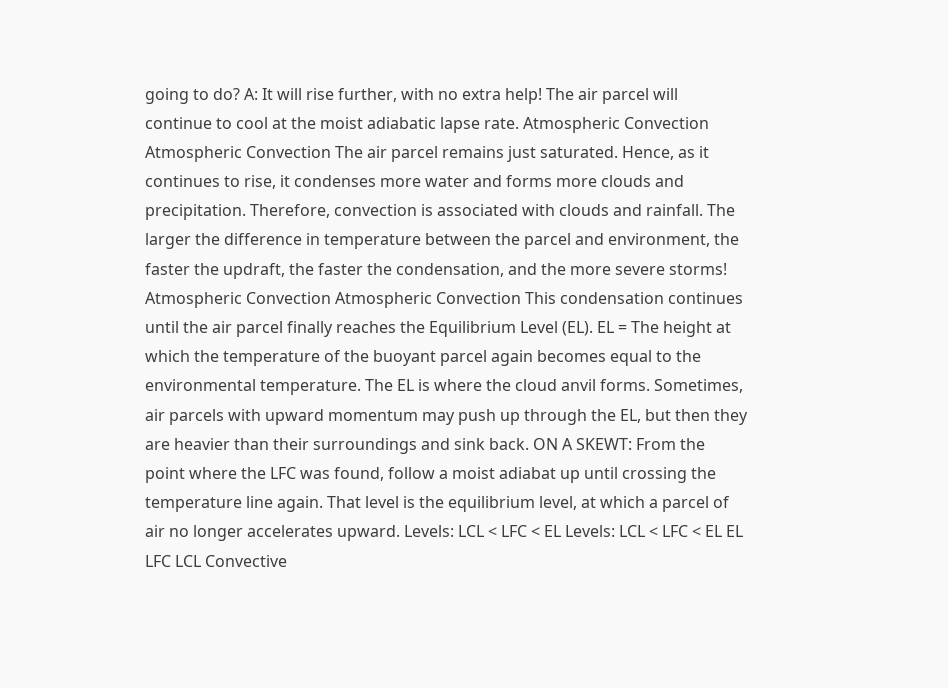going to do? A: It will rise further, with no extra help! The air parcel will continue to cool at the moist adiabatic lapse rate. Atmospheric Convection Atmospheric Convection The air parcel remains just saturated. Hence, as it continues to rise, it condenses more water and forms more clouds and precipitation. Therefore, convection is associated with clouds and rainfall. The larger the difference in temperature between the parcel and environment, the faster the updraft, the faster the condensation, and the more severe storms! Atmospheric Convection Atmospheric Convection This condensation continues until the air parcel finally reaches the Equilibrium Level (EL). EL = The height at which the temperature of the buoyant parcel again becomes equal to the environmental temperature. The EL is where the cloud anvil forms. Sometimes, air parcels with upward momentum may push up through the EL, but then they are heavier than their surroundings and sink back. ON A SKEWT: From the point where the LFC was found, follow a moist adiabat up until crossing the temperature line again. That level is the equilibrium level, at which a parcel of air no longer accelerates upward. Levels: LCL < LFC < EL Levels: LCL < LFC < EL EL LFC LCL Convective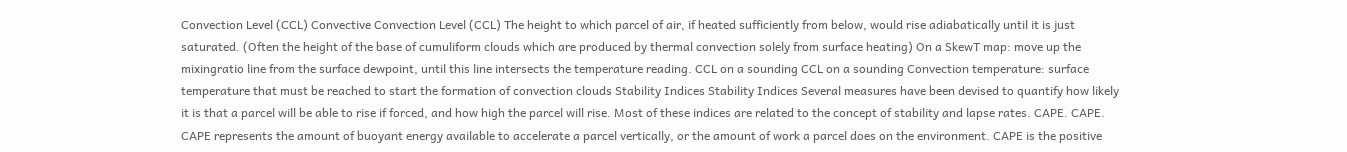Convection Level (CCL) Convective Convection Level (CCL) The height to which parcel of air, if heated sufficiently from below, would rise adiabatically until it is just saturated. (Often the height of the base of cumuliform clouds which are produced by thermal convection solely from surface heating) On a SkewT map: move up the mixingratio line from the surface dewpoint, until this line intersects the temperature reading. CCL on a sounding CCL on a sounding Convection temperature: surface temperature that must be reached to start the formation of convection clouds Stability Indices Stability Indices Several measures have been devised to quantify how likely it is that a parcel will be able to rise if forced, and how high the parcel will rise. Most of these indices are related to the concept of stability and lapse rates. CAPE. CAPE. CAPE represents the amount of buoyant energy available to accelerate a parcel vertically, or the amount of work a parcel does on the environment. CAPE is the positive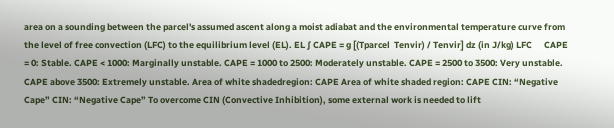area on a sounding between the parcel's assumed ascent along a moist adiabat and the environmental temperature curve from the level of free convection (LFC) to the equilibrium level (EL). EL ∫ CAPE = g [(Tparcel  Tenvir) / Tenvir] dz (in J/kg) LFC      CAPE = 0: Stable. CAPE < 1000: Marginally unstable. CAPE = 1000 to 2500: Moderately unstable. CAPE = 2500 to 3500: Very unstable. CAPE above 3500: Extremely unstable. Area of white shadedregion: CAPE Area of white shaded region: CAPE CIN: “Negative Cape” CIN: “Negative Cape” To overcome CIN (Convective Inhibition), some external work is needed to lift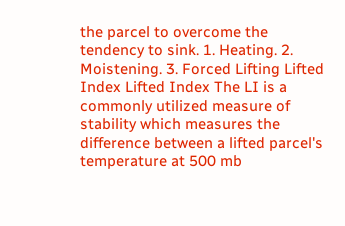the parcel to overcome the tendency to sink. 1. Heating. 2. Moistening. 3. Forced Lifting Lifted Index Lifted Index The LI is a commonly utilized measure of stability which measures the difference between a lifted parcel's temperature at 500 mb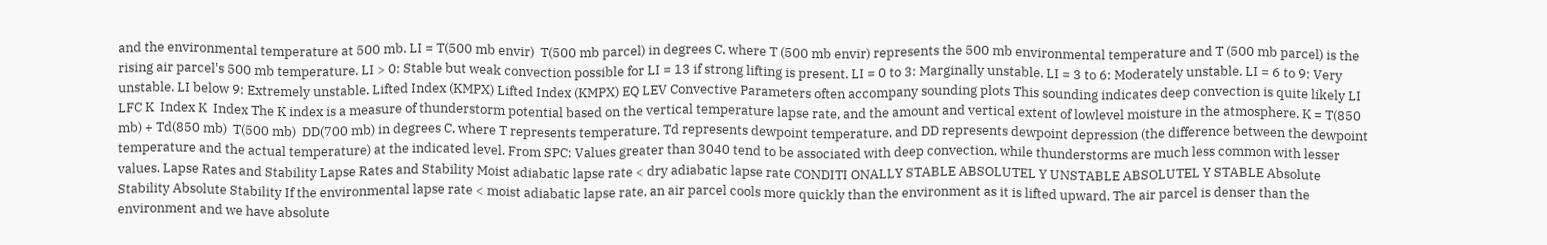and the environmental temperature at 500 mb. LI = T(500 mb envir)  T(500 mb parcel) in degrees C, where T (500 mb envir) represents the 500 mb environmental temperature and T (500 mb parcel) is the rising air parcel's 500 mb temperature. LI > 0: Stable but weak convection possible for LI = 13 if strong lifting is present. LI = 0 to 3: Marginally unstable. LI = 3 to 6: Moderately unstable. LI = 6 to 9: Very unstable. LI below 9: Extremely unstable. Lifted Index (KMPX) Lifted Index (KMPX) EQ LEV Convective Parameters often accompany sounding plots This sounding indicates deep convection is quite likely LI LFC K  Index K  Index The K index is a measure of thunderstorm potential based on the vertical temperature lapse rate, and the amount and vertical extent of lowlevel moisture in the atmosphere. K = T(850 mb) + Td(850 mb)  T(500 mb)  DD(700 mb) in degrees C, where T represents temperature, Td represents dewpoint temperature, and DD represents dewpoint depression (the difference between the dewpoint temperature and the actual temperature) at the indicated level. From SPC: Values greater than 3040 tend to be associated with deep convection, while thunderstorms are much less common with lesser values. Lapse Rates and Stability Lapse Rates and Stability Moist adiabatic lapse rate < dry adiabatic lapse rate CONDITI ONALLY STABLE ABSOLUTEL Y UNSTABLE ABSOLUTEL Y STABLE Absolute Stability Absolute Stability If the environmental lapse rate < moist adiabatic lapse rate, an air parcel cools more quickly than the environment as it is lifted upward. The air parcel is denser than the environment and we have absolute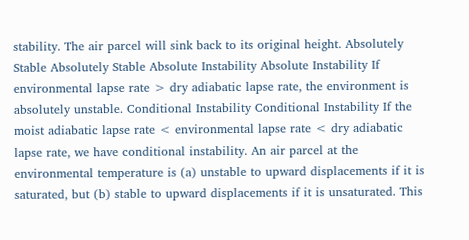stability. The air parcel will sink back to its original height. Absolutely Stable Absolutely Stable Absolute Instability Absolute Instability If environmental lapse rate > dry adiabatic lapse rate, the environment is absolutely unstable. Conditional Instability Conditional Instability If the moist adiabatic lapse rate < environmental lapse rate < dry adiabatic lapse rate, we have conditional instability. An air parcel at the environmental temperature is (a) unstable to upward displacements if it is saturated, but (b) stable to upward displacements if it is unsaturated. This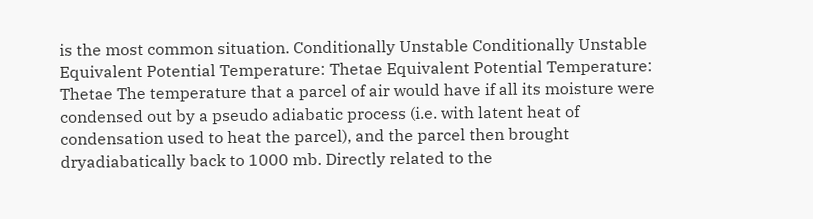is the most common situation. Conditionally Unstable Conditionally Unstable Equivalent Potential Temperature: Thetae Equivalent Potential Temperature: Thetae The temperature that a parcel of air would have if all its moisture were condensed out by a pseudo adiabatic process (i.e. with latent heat of condensation used to heat the parcel), and the parcel then brought dryadiabatically back to 1000 mb. Directly related to the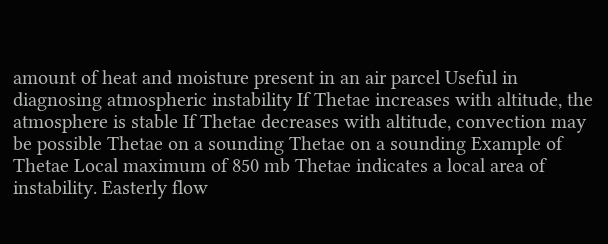amount of heat and moisture present in an air parcel Useful in diagnosing atmospheric instability If Thetae increases with altitude, the atmosphere is stable If Thetae decreases with altitude, convection may be possible Thetae on a sounding Thetae on a sounding Example of Thetae Local maximum of 850 mb Thetae indicates a local area of instability. Easterly flow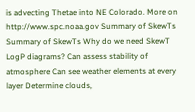is advecting Thetae into NE Colorado. More on http://www.spc.noaa.gov Summary of SkewTs Summary of SkewTs Why do we need SkewT LogP diagrams? Can assess stability of atmosphere Can see weather elements at every layer Determine clouds,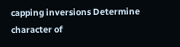capping inversions Determine character of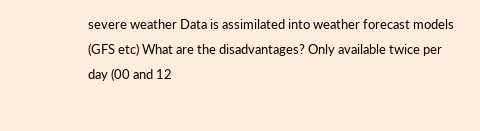severe weather Data is assimilated into weather forecast models (GFS etc) What are the disadvantages? Only available twice per day (00 and 12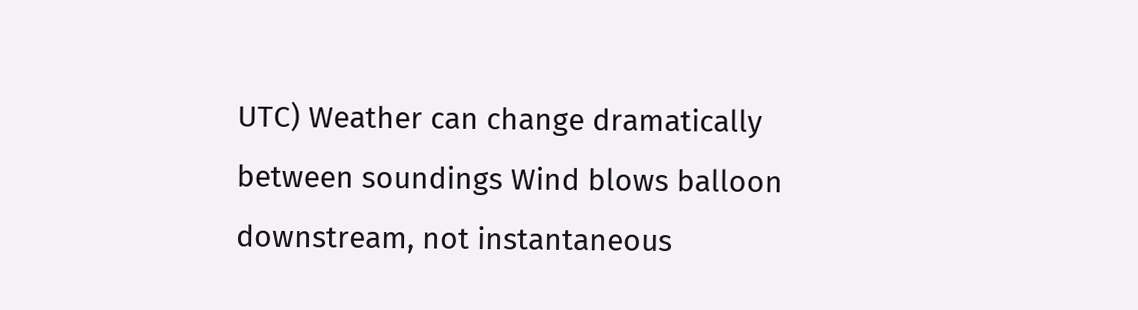UTC) Weather can change dramatically between soundings Wind blows balloon downstream, not instantaneous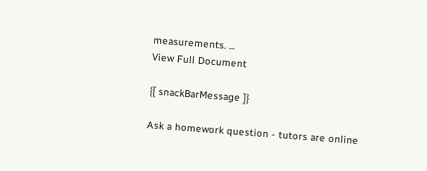measurements. ...
View Full Document

{[ snackBarMessage ]}

Ask a homework question - tutors are online